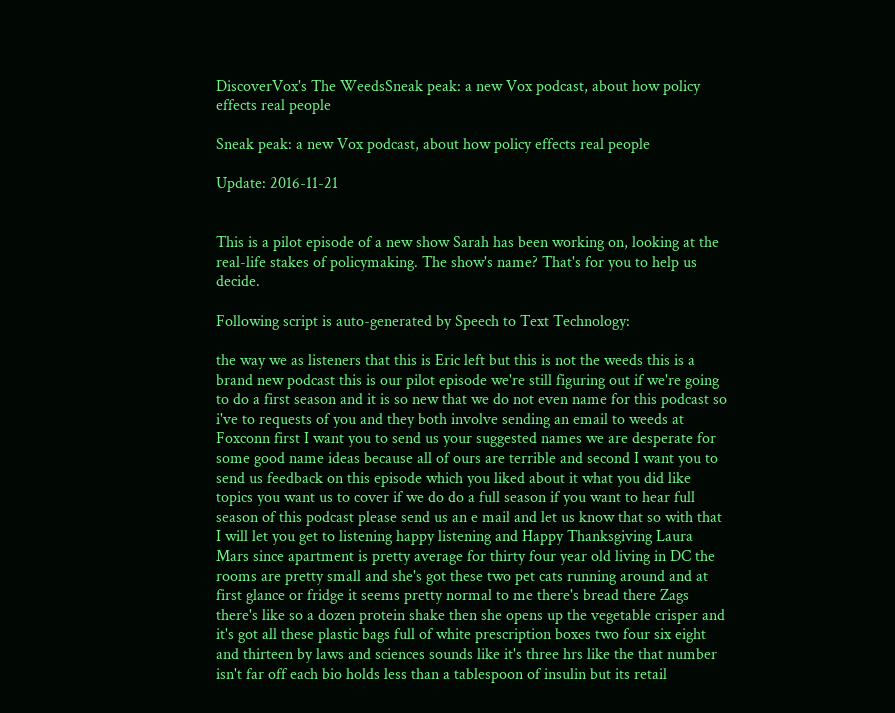DiscoverVox's The WeedsSneak peak: a new Vox podcast, about how policy effects real people

Sneak peak: a new Vox podcast, about how policy effects real people

Update: 2016-11-21


This is a pilot episode of a new show Sarah has been working on, looking at the real-life stakes of policymaking. The show's name? That's for you to help us decide.

Following script is auto-generated by Speech to Text Technology:

the way we as listeners that this is Eric left but this is not the weeds this is a brand new podcast this is our pilot episode we're still figuring out if we're going to do a first season and it is so new that we do not even name for this podcast so i've to requests of you and they both involve sending an email to weeds at Foxconn first I want you to send us your suggested names we are desperate for some good name ideas because all of ours are terrible and second I want you to send us feedback on this episode which you liked about it what you did like topics you want us to cover if we do do a full season if you want to hear full season of this podcast please send us an e mail and let us know that so with that I will let you get to listening happy listening and Happy Thanksgiving Laura Mars since apartment is pretty average for thirty four year old living in DC the rooms are pretty small and she's got these two pet cats running around and at first glance or fridge it seems pretty normal to me there's bread there Zags there's like so a dozen protein shake then she opens up the vegetable crisper and it's got all these plastic bags full of white prescription boxes two four six eight and thirteen by laws and sciences sounds like it's three hrs like the that number isn't far off each bio holds less than a tablespoon of insulin but its retail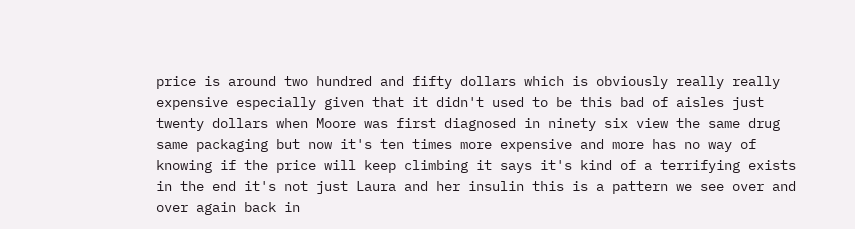price is around two hundred and fifty dollars which is obviously really really expensive especially given that it didn't used to be this bad of aisles just twenty dollars when Moore was first diagnosed in ninety six view the same drug same packaging but now it's ten times more expensive and more has no way of knowing if the price will keep climbing it says it's kind of a terrifying exists in the end it's not just Laura and her insulin this is a pattern we see over and over again back in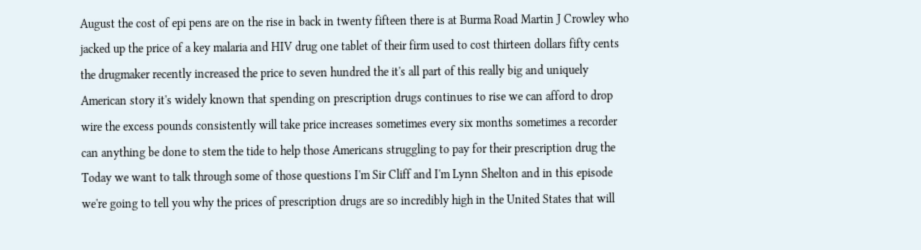August the cost of epi pens are on the rise in back in twenty fifteen there is at Burma Road Martin J Crowley who jacked up the price of a key malaria and HIV drug one tablet of their firm used to cost thirteen dollars fifty cents the drugmaker recently increased the price to seven hundred the it's all part of this really big and uniquely American story it's widely known that spending on prescription drugs continues to rise we can afford to drop wire the excess pounds consistently will take price increases sometimes every six months sometimes a recorder can anything be done to stem the tide to help those Americans struggling to pay for their prescription drug the Today we want to talk through some of those questions I'm Sir Cliff and I'm Lynn Shelton and in this episode we're going to tell you why the prices of prescription drugs are so incredibly high in the United States that will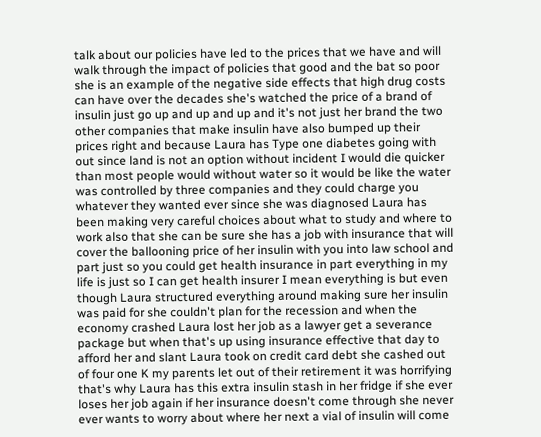talk about our policies have led to the prices that we have and will walk through the impact of policies that good and the bat so poor she is an example of the negative side effects that high drug costs can have over the decades she's watched the price of a brand of insulin just go up and up and up and it's not just her brand the two other companies that make insulin have also bumped up their prices right and because Laura has Type one diabetes going with out since land is not an option without incident I would die quicker than most people would without water so it would be like the water was controlled by three companies and they could charge you whatever they wanted ever since she was diagnosed Laura has been making very careful choices about what to study and where to work also that she can be sure she has a job with insurance that will cover the ballooning price of her insulin with you into law school and part just so you could get health insurance in part everything in my life is just so I can get health insurer I mean everything is but even though Laura structured everything around making sure her insulin was paid for she couldn't plan for the recession and when the economy crashed Laura lost her job as a lawyer get a severance package but when that's up using insurance effective that day to afford her and slant Laura took on credit card debt she cashed out of four one K my parents let out of their retirement it was horrifying that's why Laura has this extra insulin stash in her fridge if she ever loses her job again if her insurance doesn't come through she never ever wants to worry about where her next a vial of insulin will come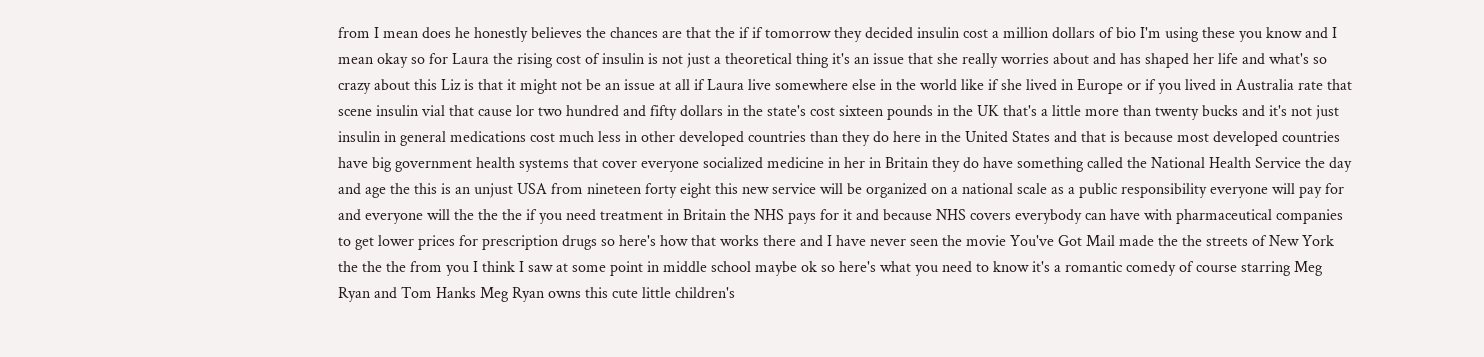from I mean does he honestly believes the chances are that the if if tomorrow they decided insulin cost a million dollars of bio I'm using these you know and I mean okay so for Laura the rising cost of insulin is not just a theoretical thing it's an issue that she really worries about and has shaped her life and what's so crazy about this Liz is that it might not be an issue at all if Laura live somewhere else in the world like if she lived in Europe or if you lived in Australia rate that scene insulin vial that cause lor two hundred and fifty dollars in the state's cost sixteen pounds in the UK that's a little more than twenty bucks and it's not just insulin in general medications cost much less in other developed countries than they do here in the United States and that is because most developed countries have big government health systems that cover everyone socialized medicine in her in Britain they do have something called the National Health Service the day and age the this is an unjust USA from nineteen forty eight this new service will be organized on a national scale as a public responsibility everyone will pay for and everyone will the the the if you need treatment in Britain the NHS pays for it and because NHS covers everybody can have with pharmaceutical companies to get lower prices for prescription drugs so here's how that works there and I have never seen the movie You've Got Mail made the the streets of New York the the the from you I think I saw at some point in middle school maybe ok so here's what you need to know it's a romantic comedy of course starring Meg Ryan and Tom Hanks Meg Ryan owns this cute little children's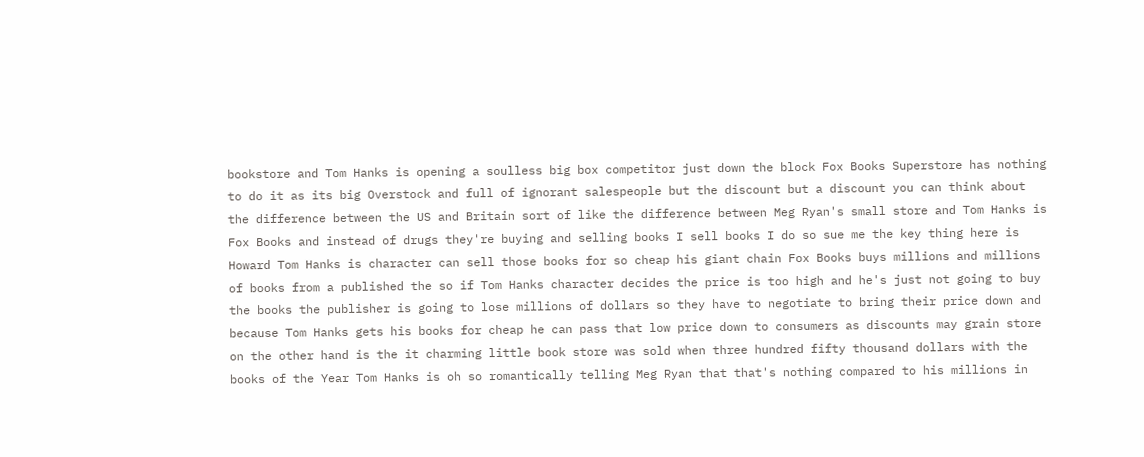bookstore and Tom Hanks is opening a soulless big box competitor just down the block Fox Books Superstore has nothing to do it as its big Overstock and full of ignorant salespeople but the discount but a discount you can think about the difference between the US and Britain sort of like the difference between Meg Ryan's small store and Tom Hanks is Fox Books and instead of drugs they're buying and selling books I sell books I do so sue me the key thing here is Howard Tom Hanks is character can sell those books for so cheap his giant chain Fox Books buys millions and millions of books from a published the so if Tom Hanks character decides the price is too high and he's just not going to buy the books the publisher is going to lose millions of dollars so they have to negotiate to bring their price down and because Tom Hanks gets his books for cheap he can pass that low price down to consumers as discounts may grain store on the other hand is the it charming little book store was sold when three hundred fifty thousand dollars with the books of the Year Tom Hanks is oh so romantically telling Meg Ryan that that's nothing compared to his millions in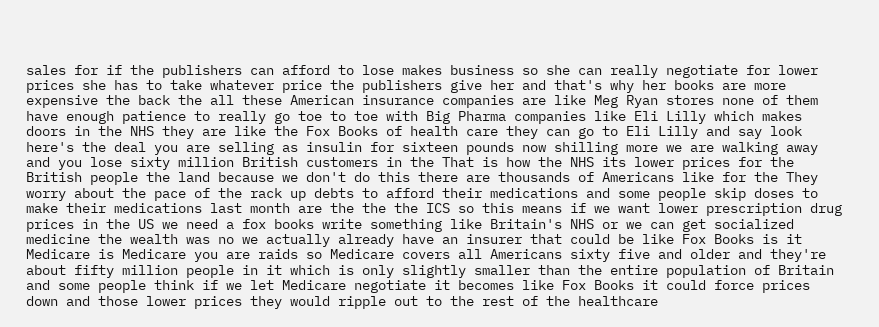sales for if the publishers can afford to lose makes business so she can really negotiate for lower prices she has to take whatever price the publishers give her and that's why her books are more expensive the back the all these American insurance companies are like Meg Ryan stores none of them have enough patience to really go toe to toe with Big Pharma companies like Eli Lilly which makes doors in the NHS they are like the Fox Books of health care they can go to Eli Lilly and say look here's the deal you are selling as insulin for sixteen pounds now shilling more we are walking away and you lose sixty million British customers in the That is how the NHS its lower prices for the British people the land because we don't do this there are thousands of Americans like for the They worry about the pace of the rack up debts to afford their medications and some people skip doses to make their medications last month are the the the ICS so this means if we want lower prescription drug prices in the US we need a fox books write something like Britain's NHS or we can get socialized medicine the wealth was no we actually already have an insurer that could be like Fox Books is it Medicare is Medicare you are raids so Medicare covers all Americans sixty five and older and they're about fifty million people in it which is only slightly smaller than the entire population of Britain and some people think if we let Medicare negotiate it becomes like Fox Books it could force prices down and those lower prices they would ripple out to the rest of the healthcare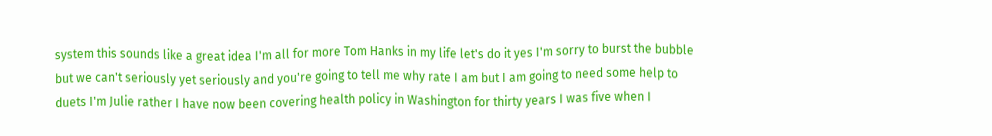system this sounds like a great idea I'm all for more Tom Hanks in my life let's do it yes I'm sorry to burst the bubble but we can't seriously yet seriously and you're going to tell me why rate I am but I am going to need some help to duets I'm Julie rather I have now been covering health policy in Washington for thirty years I was five when I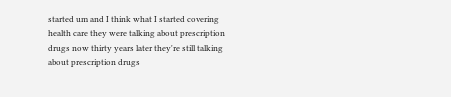started um and I think what I started covering health care they were talking about prescription drugs now thirty years later they're still talking about prescription drugs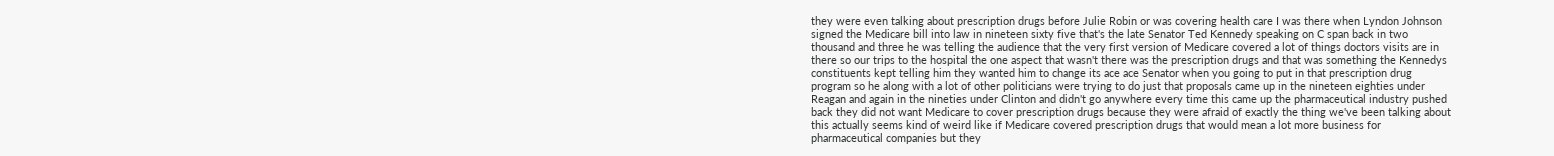they were even talking about prescription drugs before Julie Robin or was covering health care I was there when Lyndon Johnson signed the Medicare bill into law in nineteen sixty five that's the late Senator Ted Kennedy speaking on C span back in two thousand and three he was telling the audience that the very first version of Medicare covered a lot of things doctors visits are in there so our trips to the hospital the one aspect that wasn't there was the prescription drugs and that was something the Kennedys constituents kept telling him they wanted him to change its ace ace Senator when you going to put in that prescription drug program so he along with a lot of other politicians were trying to do just that proposals came up in the nineteen eighties under Reagan and again in the nineties under Clinton and didn't go anywhere every time this came up the pharmaceutical industry pushed back they did not want Medicare to cover prescription drugs because they were afraid of exactly the thing we've been talking about this actually seems kind of weird like if Medicare covered prescription drugs that would mean a lot more business for pharmaceutical companies but they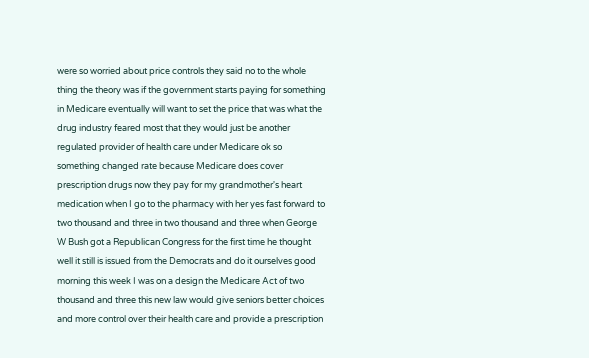were so worried about price controls they said no to the whole thing the theory was if the government starts paying for something in Medicare eventually will want to set the price that was what the drug industry feared most that they would just be another regulated provider of health care under Medicare ok so something changed rate because Medicare does cover prescription drugs now they pay for my grandmother's heart medication when I go to the pharmacy with her yes fast forward to two thousand and three in two thousand and three when George W Bush got a Republican Congress for the first time he thought well it still is issued from the Democrats and do it ourselves good morning this week I was on a design the Medicare Act of two thousand and three this new law would give seniors better choices and more control over their health care and provide a prescription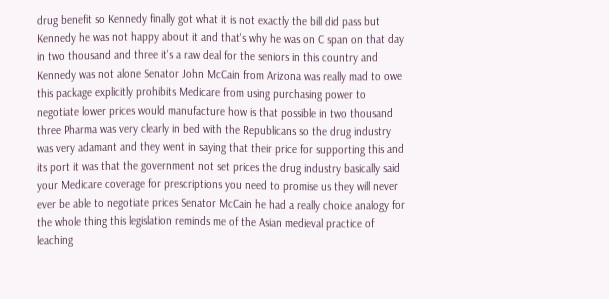drug benefit so Kennedy finally got what it is not exactly the bill did pass but Kennedy he was not happy about it and that's why he was on C span on that day in two thousand and three it's a raw deal for the seniors in this country and Kennedy was not alone Senator John McCain from Arizona was really mad to owe this package explicitly prohibits Medicare from using purchasing power to negotiate lower prices would manufacture how is that possible in two thousand three Pharma was very clearly in bed with the Republicans so the drug industry was very adamant and they went in saying that their price for supporting this and its port it was that the government not set prices the drug industry basically said your Medicare coverage for prescriptions you need to promise us they will never ever be able to negotiate prices Senator McCain he had a really choice analogy for the whole thing this legislation reminds me of the Asian medieval practice of leaching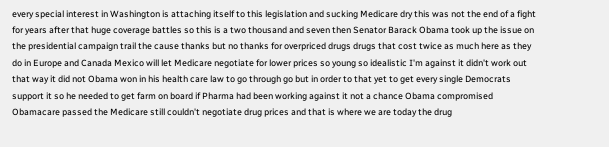every special interest in Washington is attaching itself to this legislation and sucking Medicare dry this was not the end of a fight for years after that huge coverage battles so this is a two thousand and seven then Senator Barack Obama took up the issue on the presidential campaign trail the cause thanks but no thanks for overpriced drugs drugs that cost twice as much here as they do in Europe and Canada Mexico will let Medicare negotiate for lower prices so young so idealistic I'm against it didn't work out that way it did not Obama won in his health care law to go through go but in order to that yet to get every single Democrats support it so he needed to get farm on board if Pharma had been working against it not a chance Obama compromised Obamacare passed the Medicare still couldn't negotiate drug prices and that is where we are today the drug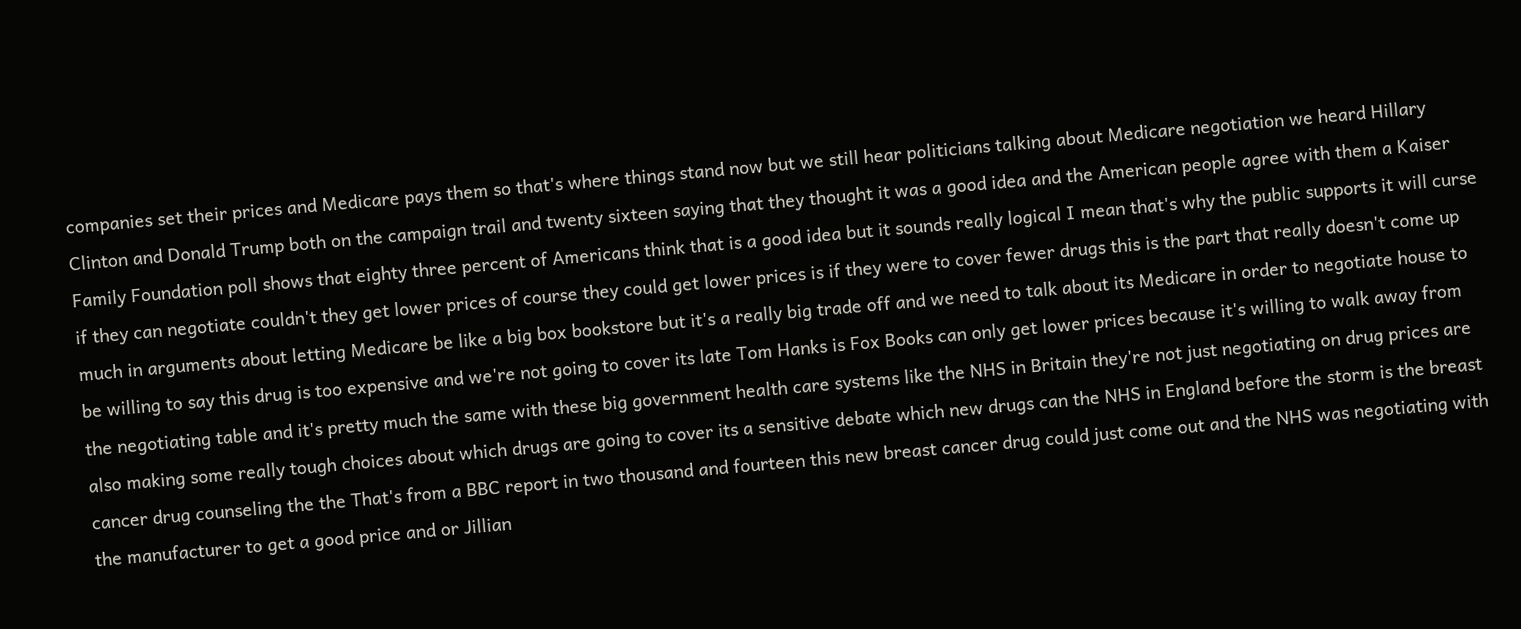companies set their prices and Medicare pays them so that's where things stand now but we still hear politicians talking about Medicare negotiation we heard Hillary Clinton and Donald Trump both on the campaign trail and twenty sixteen saying that they thought it was a good idea and the American people agree with them a Kaiser Family Foundation poll shows that eighty three percent of Americans think that is a good idea but it sounds really logical I mean that's why the public supports it will curse if they can negotiate couldn't they get lower prices of course they could get lower prices is if they were to cover fewer drugs this is the part that really doesn't come up much in arguments about letting Medicare be like a big box bookstore but it's a really big trade off and we need to talk about its Medicare in order to negotiate house to be willing to say this drug is too expensive and we're not going to cover its late Tom Hanks is Fox Books can only get lower prices because it's willing to walk away from the negotiating table and it's pretty much the same with these big government health care systems like the NHS in Britain they're not just negotiating on drug prices are also making some really tough choices about which drugs are going to cover its a sensitive debate which new drugs can the NHS in England before the storm is the breast cancer drug counseling the the That's from a BBC report in two thousand and fourteen this new breast cancer drug could just come out and the NHS was negotiating with the manufacturer to get a good price and or Jillian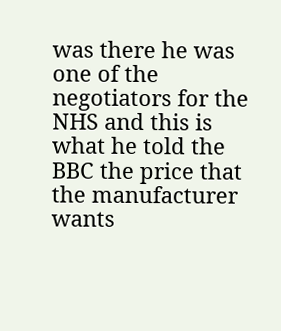was there he was one of the negotiators for the NHS and this is what he told the BBC the price that the manufacturer wants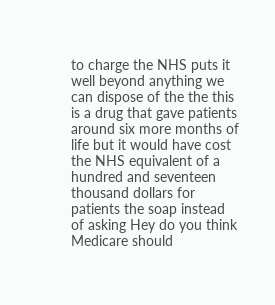to charge the NHS puts it well beyond anything we can dispose of the the this is a drug that gave patients around six more months of life but it would have cost the NHS equivalent of a hundred and seventeen thousand dollars for patients the soap instead of asking Hey do you think Medicare should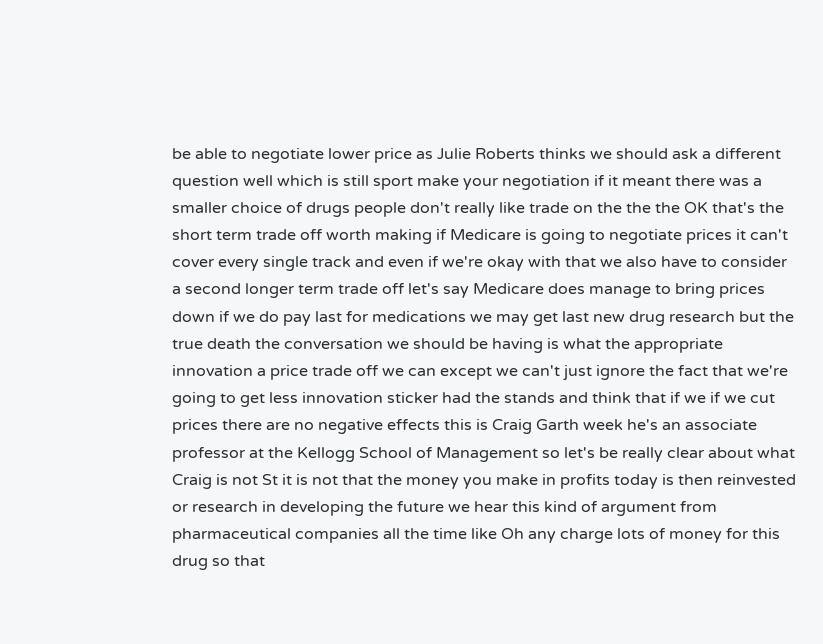be able to negotiate lower price as Julie Roberts thinks we should ask a different question well which is still sport make your negotiation if it meant there was a smaller choice of drugs people don't really like trade on the the the OK that's the short term trade off worth making if Medicare is going to negotiate prices it can't cover every single track and even if we're okay with that we also have to consider a second longer term trade off let's say Medicare does manage to bring prices down if we do pay last for medications we may get last new drug research but the true death the conversation we should be having is what the appropriate innovation a price trade off we can except we can't just ignore the fact that we're going to get less innovation sticker had the stands and think that if we if we cut prices there are no negative effects this is Craig Garth week he's an associate professor at the Kellogg School of Management so let's be really clear about what Craig is not St it is not that the money you make in profits today is then reinvested or research in developing the future we hear this kind of argument from pharmaceutical companies all the time like Oh any charge lots of money for this drug so that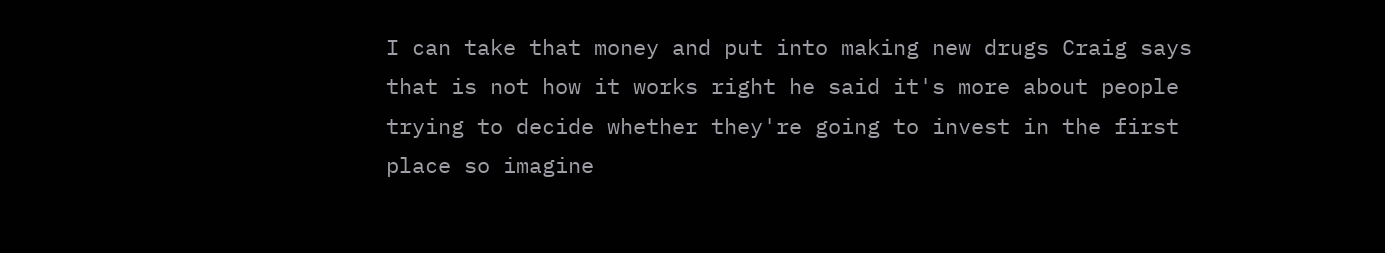I can take that money and put into making new drugs Craig says that is not how it works right he said it's more about people trying to decide whether they're going to invest in the first place so imagine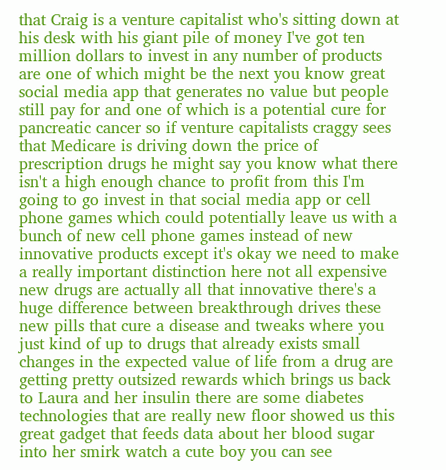that Craig is a venture capitalist who's sitting down at his desk with his giant pile of money I've got ten million dollars to invest in any number of products are one of which might be the next you know great social media app that generates no value but people still pay for and one of which is a potential cure for pancreatic cancer so if venture capitalists craggy sees that Medicare is driving down the price of prescription drugs he might say you know what there isn't a high enough chance to profit from this I'm going to go invest in that social media app or cell phone games which could potentially leave us with a bunch of new cell phone games instead of new innovative products except it's okay we need to make a really important distinction here not all expensive new drugs are actually all that innovative there's a huge difference between breakthrough drives these new pills that cure a disease and tweaks where you just kind of up to drugs that already exists small changes in the expected value of life from a drug are getting pretty outsized rewards which brings us back to Laura and her insulin there are some diabetes technologies that are really new floor showed us this great gadget that feeds data about her blood sugar into her smirk watch a cute boy you can see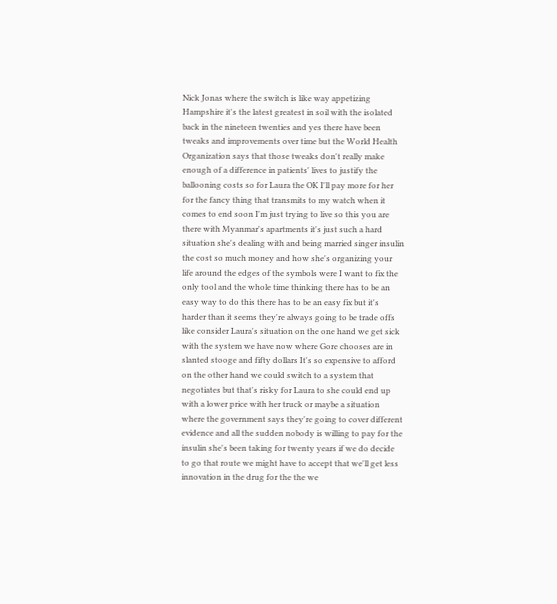Nick Jonas where the switch is like way appetizing Hampshire it's the latest greatest in soil with the isolated back in the nineteen twenties and yes there have been tweaks and improvements over time but the World Health Organization says that those tweaks don't really make enough of a difference in patients' lives to justify the ballooning costs so for Laura the OK I'll pay more for her for the fancy thing that transmits to my watch when it comes to end soon I'm just trying to live so this you are there with Myanmar's apartments it's just such a hard situation she's dealing with and being married singer insulin the cost so much money and how she's organizing your life around the edges of the symbols were I want to fix the only tool and the whole time thinking there has to be an easy way to do this there has to be an easy fix but it's harder than it seems they're always going to be trade offs like consider Laura's situation on the one hand we get sick with the system we have now where Gore chooses are in slanted stooge and fifty dollars It's so expensive to afford on the other hand we could switch to a system that negotiates but that's risky for Laura to she could end up with a lower price with her truck or maybe a situation where the government says they're going to cover different evidence and all the sudden nobody is willing to pay for the insulin she's been taking for twenty years if we do decide to go that route we might have to accept that we'll get less innovation in the drug for the the we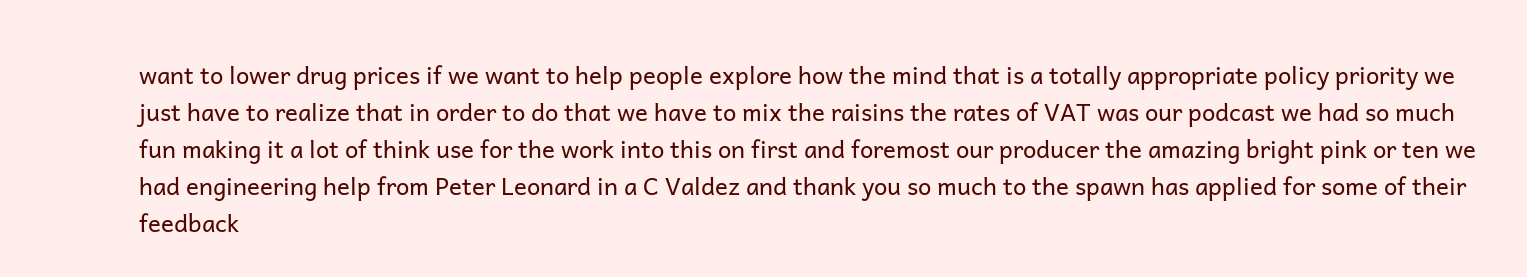want to lower drug prices if we want to help people explore how the mind that is a totally appropriate policy priority we just have to realize that in order to do that we have to mix the raisins the rates of VAT was our podcast we had so much fun making it a lot of think use for the work into this on first and foremost our producer the amazing bright pink or ten we had engineering help from Peter Leonard in a C Valdez and thank you so much to the spawn has applied for some of their feedback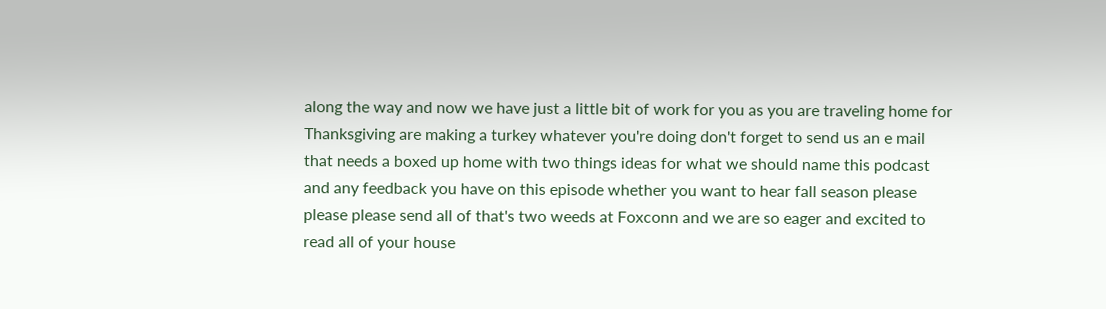along the way and now we have just a little bit of work for you as you are traveling home for Thanksgiving are making a turkey whatever you're doing don't forget to send us an e mail that needs a boxed up home with two things ideas for what we should name this podcast and any feedback you have on this episode whether you want to hear fall season please please please send all of that's two weeds at Foxconn and we are so eager and excited to read all of your house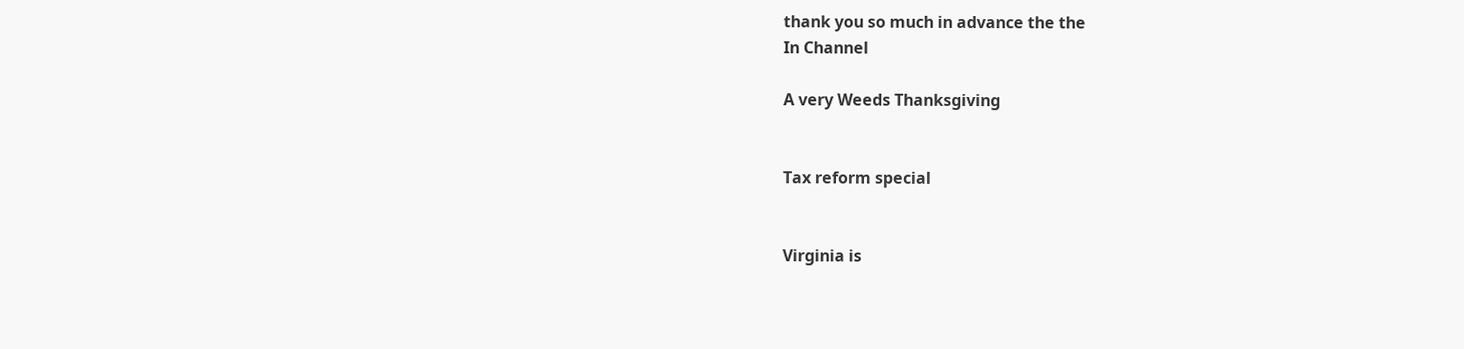thank you so much in advance the the
In Channel

A very Weeds Thanksgiving


Tax reform special


Virginia is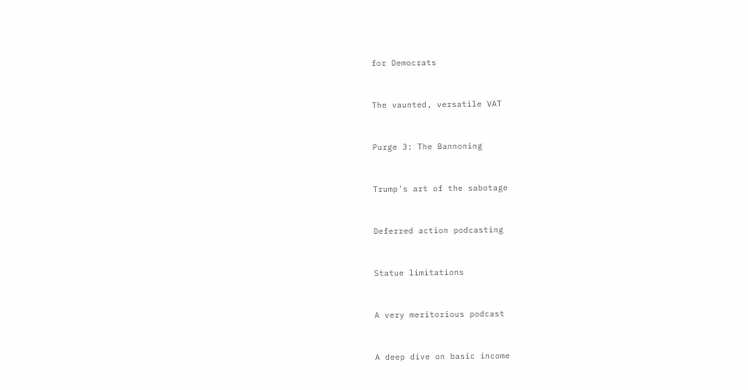for Democrats


The vaunted, versatile VAT


Purge 3: The Bannoning


Trump's art of the sabotage


Deferred action podcasting


Statue limitations


A very meritorious podcast


A deep dive on basic income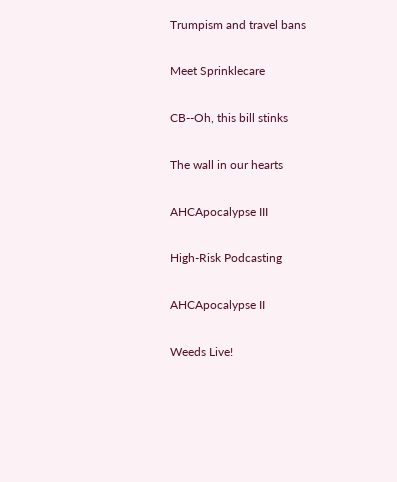Trumpism and travel bans


Meet Sprinklecare


CB--Oh, this bill stinks


The wall in our hearts


AHCApocalypse III


High-Risk Podcasting


AHCApocalypse II


Weeds Live!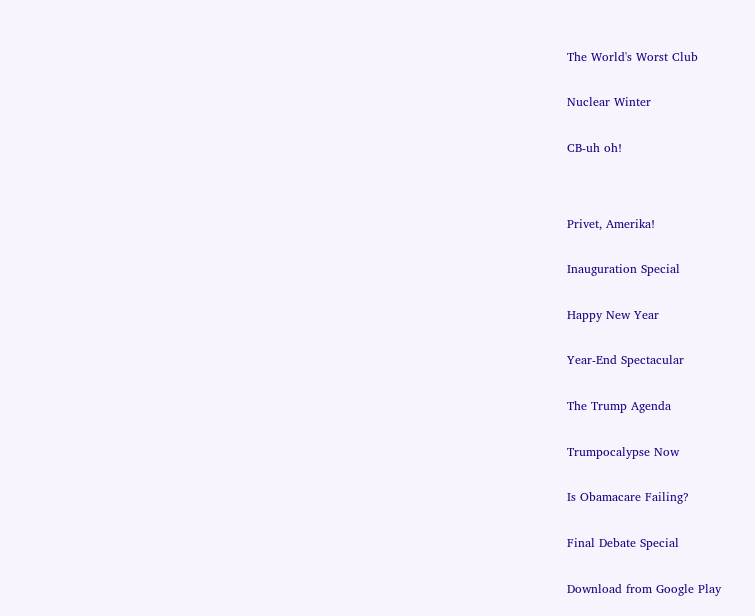The World's Worst Club


Nuclear Winter


CB-uh oh!




Privet, Amerika!


Inauguration Special


Happy New Year


Year-End Spectacular


The Trump Agenda


Trumpocalypse Now


Is Obamacare Failing?


Final Debate Special


Download from Google Play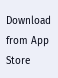Download from App Store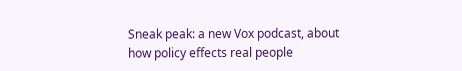Sneak peak: a new Vox podcast, about how policy effects real people